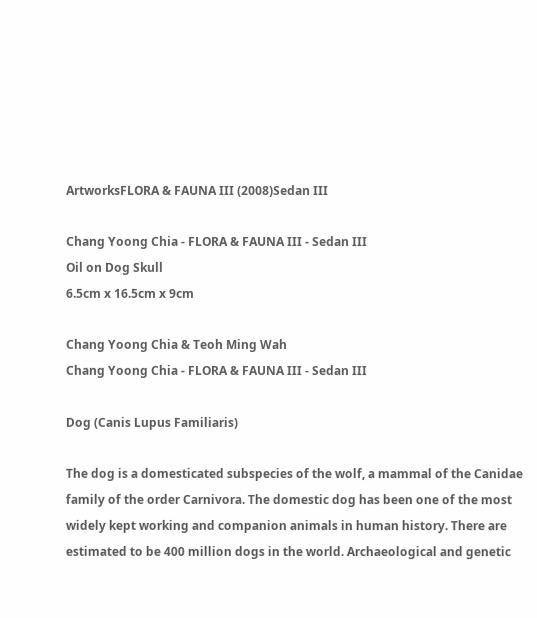ArtworksFLORA & FAUNA III (2008)Sedan III

Chang Yoong Chia - FLORA & FAUNA III - Sedan III
Oil on Dog Skull
6.5cm x 16.5cm x 9cm

Chang Yoong Chia & Teoh Ming Wah
Chang Yoong Chia - FLORA & FAUNA III - Sedan III

Dog (Canis Lupus Familiaris)

The dog is a domesticated subspecies of the wolf, a mammal of the Canidae family of the order Carnivora. The domestic dog has been one of the most widely kept working and companion animals in human history. There are estimated to be 400 million dogs in the world. Archaeological and genetic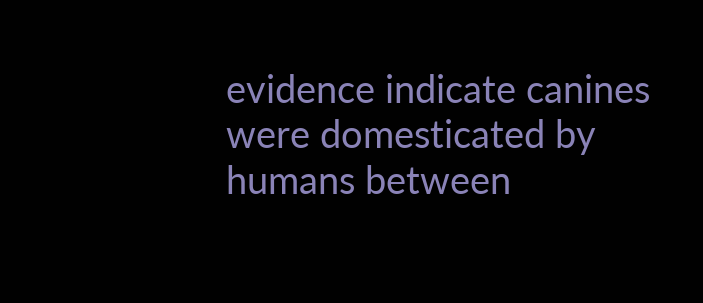evidence indicate canines were domesticated by humans between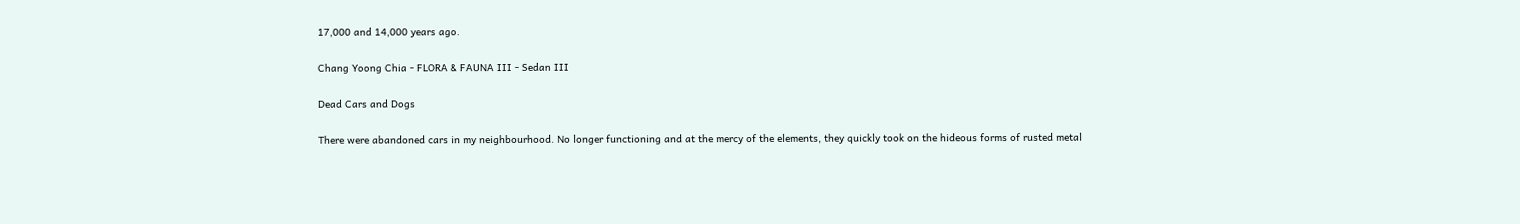17,000 and 14,000 years ago.

Chang Yoong Chia - FLORA & FAUNA III - Sedan III

Dead Cars and Dogs

There were abandoned cars in my neighbourhood. No longer functioning and at the mercy of the elements, they quickly took on the hideous forms of rusted metal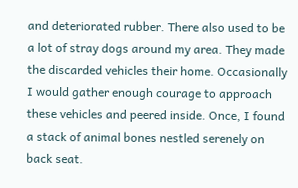and deteriorated rubber. There also used to be a lot of stray dogs around my area. They made the discarded vehicles their home. Occasionally I would gather enough courage to approach these vehicles and peered inside. Once, I found a stack of animal bones nestled serenely on back seat.